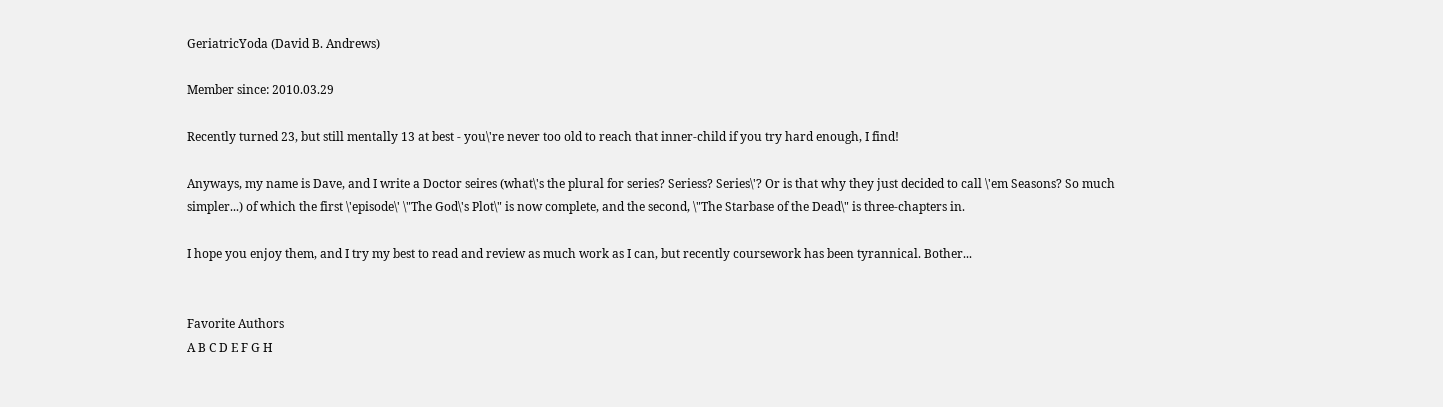GeriatricYoda (David B. Andrews)

Member since: 2010.03.29

Recently turned 23, but still mentally 13 at best - you\'re never too old to reach that inner-child if you try hard enough, I find!

Anyways, my name is Dave, and I write a Doctor seires (what\'s the plural for series? Seriess? Series\'? Or is that why they just decided to call \'em Seasons? So much simpler...) of which the first \'episode\' \"The God\'s Plot\" is now complete, and the second, \"The Starbase of the Dead\" is three-chapters in.

I hope you enjoy them, and I try my best to read and review as much work as I can, but recently coursework has been tyrannical. Bother...


Favorite Authors
A B C D E F G H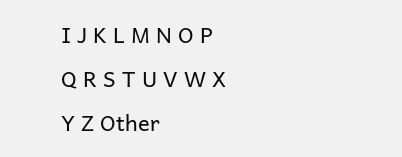I J K L M N O P Q R S T U V W X Y Z Other